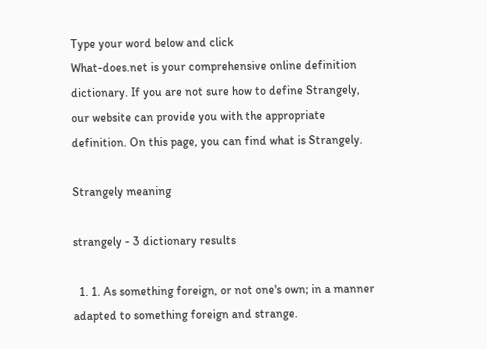Type your word below and click
What-does.net is your comprehensive online definition dictionary. If you are not sure how to define Strangely, our website can provide you with the appropriate definition. On this page, you can find what is Strangely.

Strangely meaning

strangely - 3 dictionary results

  1. 1. As something foreign, or not one's own; in a manner adapted to something foreign and strange.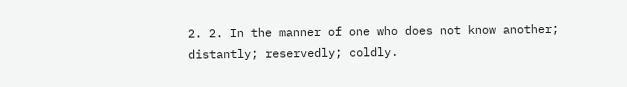2. 2. In the manner of one who does not know another; distantly; reservedly; coldly.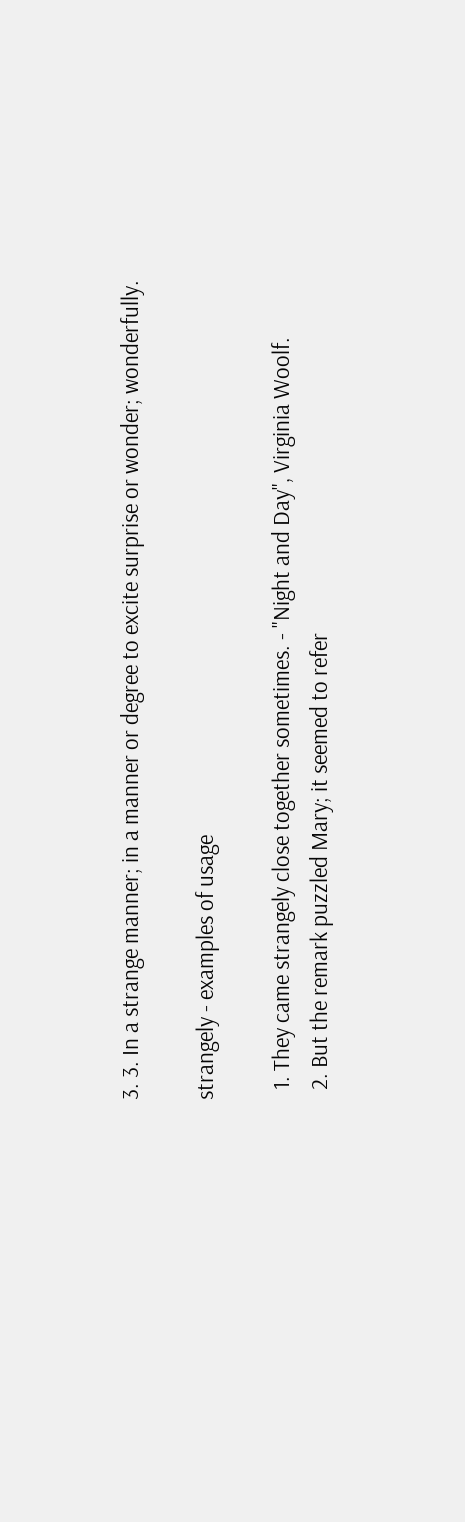3. 3. In a strange manner; in a manner or degree to excite surprise or wonder; wonderfully.

strangely - examples of usage

  1. They came strangely close together sometimes. - "Night and Day", Virginia Woolf.
  2. But the remark puzzled Mary; it seemed to refer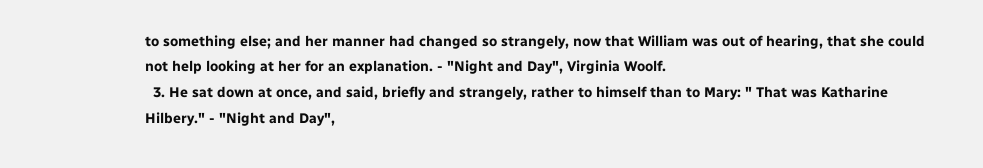to something else; and her manner had changed so strangely, now that William was out of hearing, that she could not help looking at her for an explanation. - "Night and Day", Virginia Woolf.
  3. He sat down at once, and said, briefly and strangely, rather to himself than to Mary: " That was Katharine Hilbery." - "Night and Day",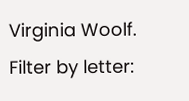Virginia Woolf.
Filter by letter: